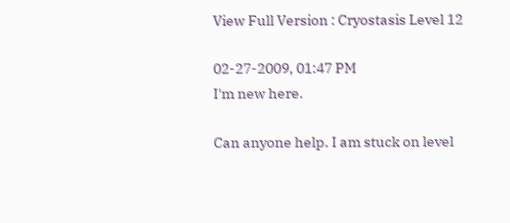View Full Version : Cryostasis Level 12

02-27-2009, 01:47 PM
I'm new here.

Can anyone help. I am stuck on level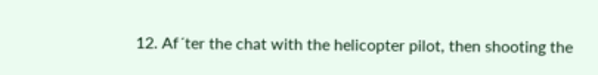12. Af´ter the chat with the helicopter pilot, then shooting the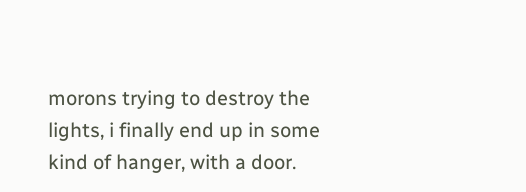morons trying to destroy the lights, i finally end up in some kind of hanger, with a door.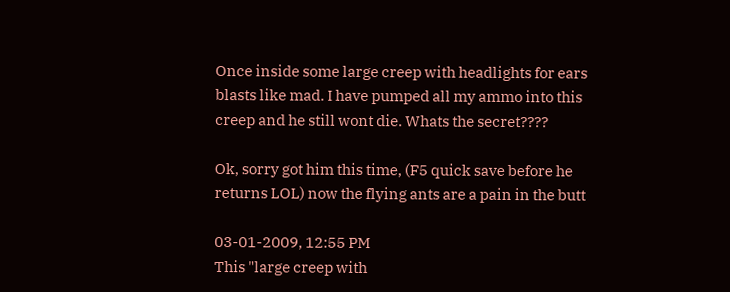Once inside some large creep with headlights for ears blasts like mad. I have pumped all my ammo into this creep and he still wont die. Whats the secret????

Ok, sorry got him this time, (F5 quick save before he returns LOL) now the flying ants are a pain in the butt

03-01-2009, 12:55 PM
This "large creep with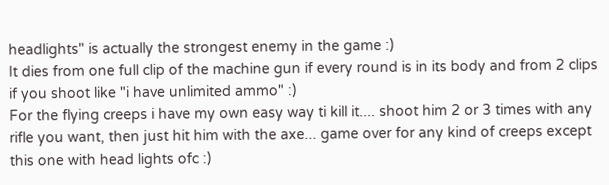headlights" is actually the strongest enemy in the game :)
It dies from one full clip of the machine gun if every round is in its body and from 2 clips if you shoot like "i have unlimited ammo" :)
For the flying creeps i have my own easy way ti kill it.... shoot him 2 or 3 times with any rifle you want, then just hit him with the axe... game over for any kind of creeps except this one with head lights ofc :)